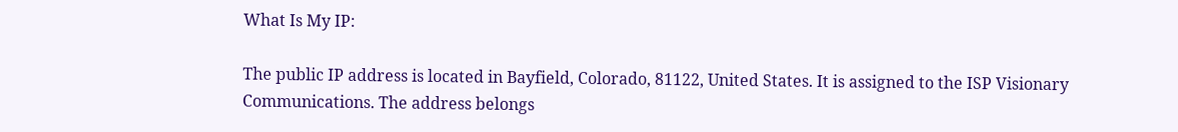What Is My IP:

The public IP address is located in Bayfield, Colorado, 81122, United States. It is assigned to the ISP Visionary Communications. The address belongs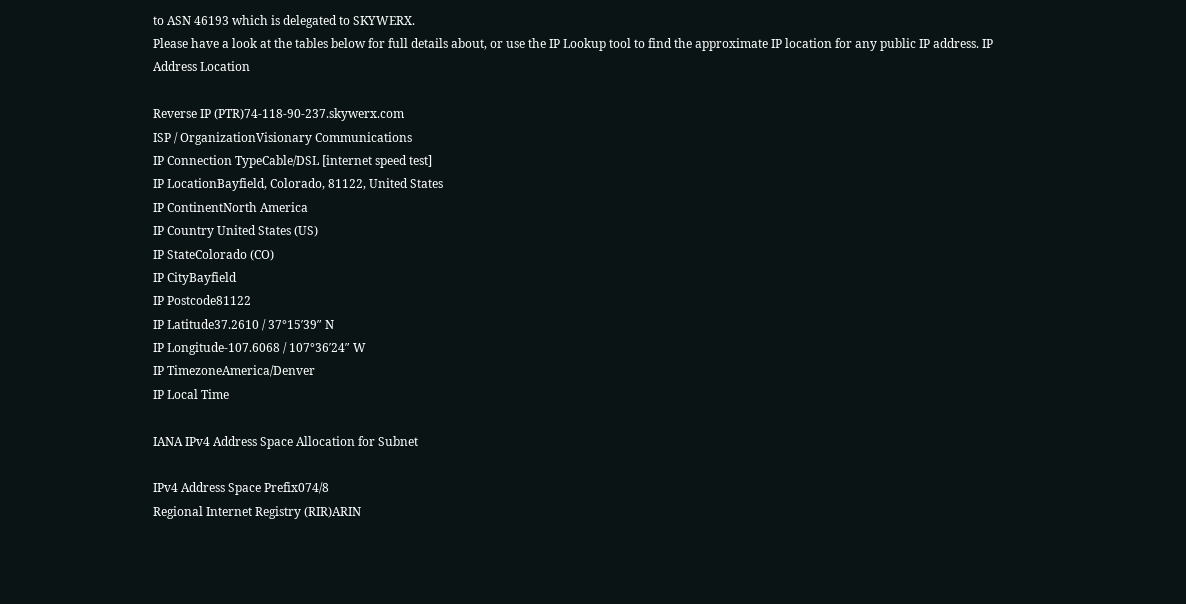to ASN 46193 which is delegated to SKYWERX.
Please have a look at the tables below for full details about, or use the IP Lookup tool to find the approximate IP location for any public IP address. IP Address Location

Reverse IP (PTR)74-118-90-237.skywerx.com
ISP / OrganizationVisionary Communications
IP Connection TypeCable/DSL [internet speed test]
IP LocationBayfield, Colorado, 81122, United States
IP ContinentNorth America
IP Country United States (US)
IP StateColorado (CO)
IP CityBayfield
IP Postcode81122
IP Latitude37.2610 / 37°15′39″ N
IP Longitude-107.6068 / 107°36′24″ W
IP TimezoneAmerica/Denver
IP Local Time

IANA IPv4 Address Space Allocation for Subnet

IPv4 Address Space Prefix074/8
Regional Internet Registry (RIR)ARIN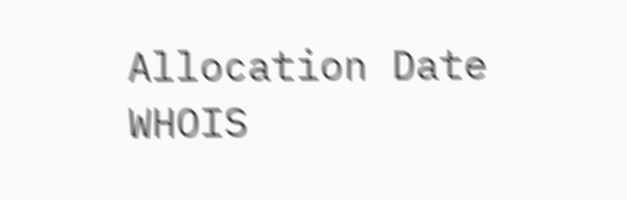Allocation Date
WHOIS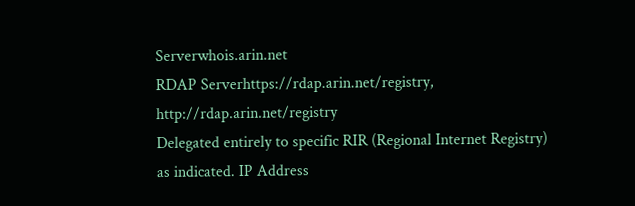Serverwhois.arin.net
RDAP Serverhttps://rdap.arin.net/registry, http://rdap.arin.net/registry
Delegated entirely to specific RIR (Regional Internet Registry) as indicated. IP Address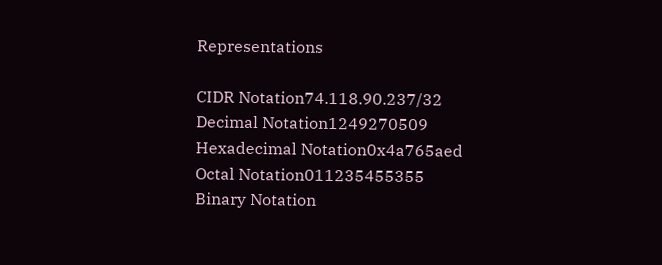Representations

CIDR Notation74.118.90.237/32
Decimal Notation1249270509
Hexadecimal Notation0x4a765aed
Octal Notation011235455355
Binary Notation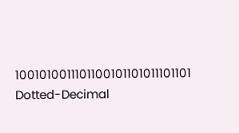1001010011101100101101011101101
Dotted-Decimal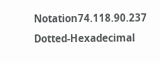Notation74.118.90.237
Dotted-Hexadecimal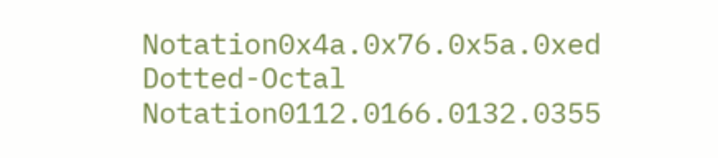Notation0x4a.0x76.0x5a.0xed
Dotted-Octal Notation0112.0166.0132.0355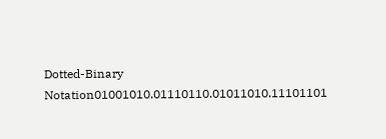Dotted-Binary Notation01001010.01110110.01011010.11101101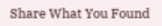Share What You Found